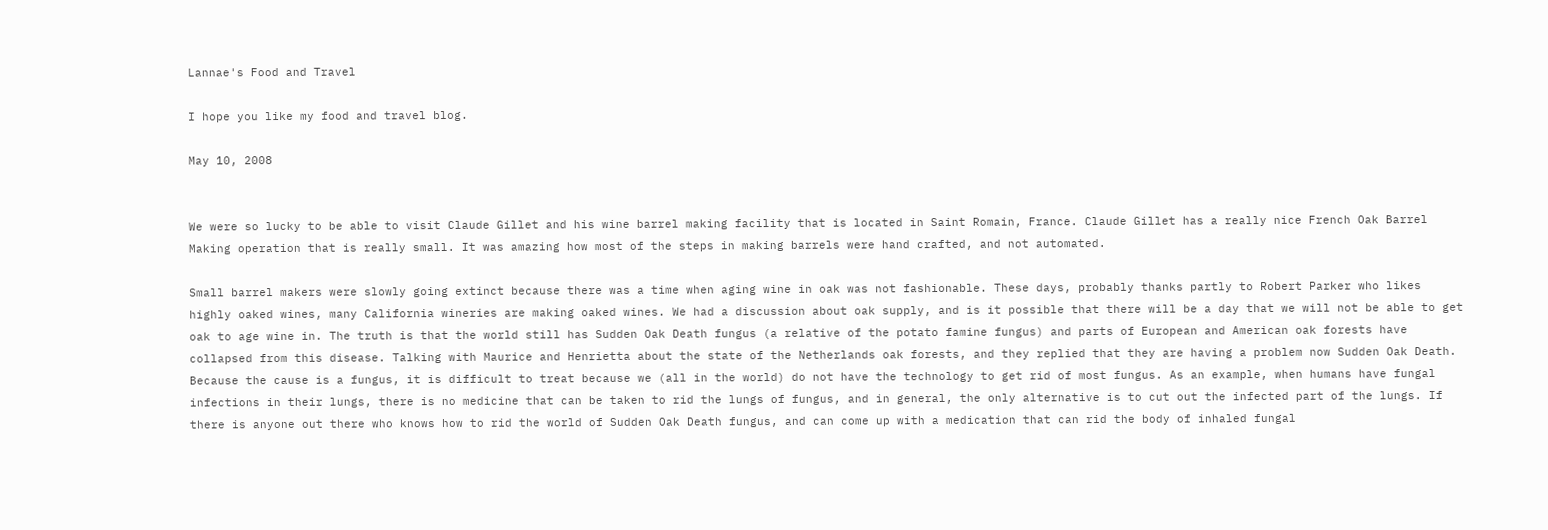Lannae's Food and Travel

I hope you like my food and travel blog.

May 10, 2008


We were so lucky to be able to visit Claude Gillet and his wine barrel making facility that is located in Saint Romain, France. Claude Gillet has a really nice French Oak Barrel Making operation that is really small. It was amazing how most of the steps in making barrels were hand crafted, and not automated.

Small barrel makers were slowly going extinct because there was a time when aging wine in oak was not fashionable. These days, probably thanks partly to Robert Parker who likes highly oaked wines, many California wineries are making oaked wines. We had a discussion about oak supply, and is it possible that there will be a day that we will not be able to get oak to age wine in. The truth is that the world still has Sudden Oak Death fungus (a relative of the potato famine fungus) and parts of European and American oak forests have collapsed from this disease. Talking with Maurice and Henrietta about the state of the Netherlands oak forests, and they replied that they are having a problem now Sudden Oak Death. Because the cause is a fungus, it is difficult to treat because we (all in the world) do not have the technology to get rid of most fungus. As an example, when humans have fungal infections in their lungs, there is no medicine that can be taken to rid the lungs of fungus, and in general, the only alternative is to cut out the infected part of the lungs. If there is anyone out there who knows how to rid the world of Sudden Oak Death fungus, and can come up with a medication that can rid the body of inhaled fungal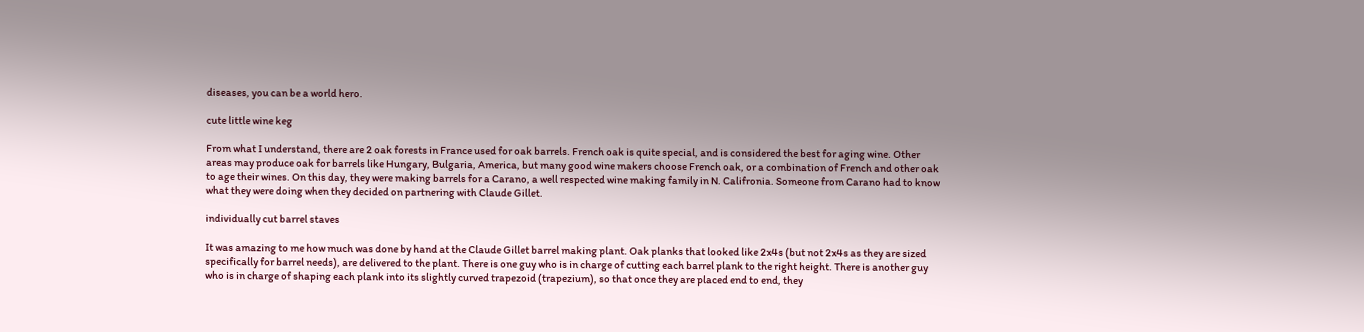diseases, you can be a world hero.

cute little wine keg

From what I understand, there are 2 oak forests in France used for oak barrels. French oak is quite special, and is considered the best for aging wine. Other areas may produce oak for barrels like Hungary, Bulgaria, America, but many good wine makers choose French oak, or a combination of French and other oak to age their wines. On this day, they were making barrels for a Carano, a well respected wine making family in N. Califronia. Someone from Carano had to know what they were doing when they decided on partnering with Claude Gillet.

individually cut barrel staves

It was amazing to me how much was done by hand at the Claude Gillet barrel making plant. Oak planks that looked like 2x4s (but not 2x4s as they are sized specifically for barrel needs), are delivered to the plant. There is one guy who is in charge of cutting each barrel plank to the right height. There is another guy who is in charge of shaping each plank into its slightly curved trapezoid (trapezium), so that once they are placed end to end, they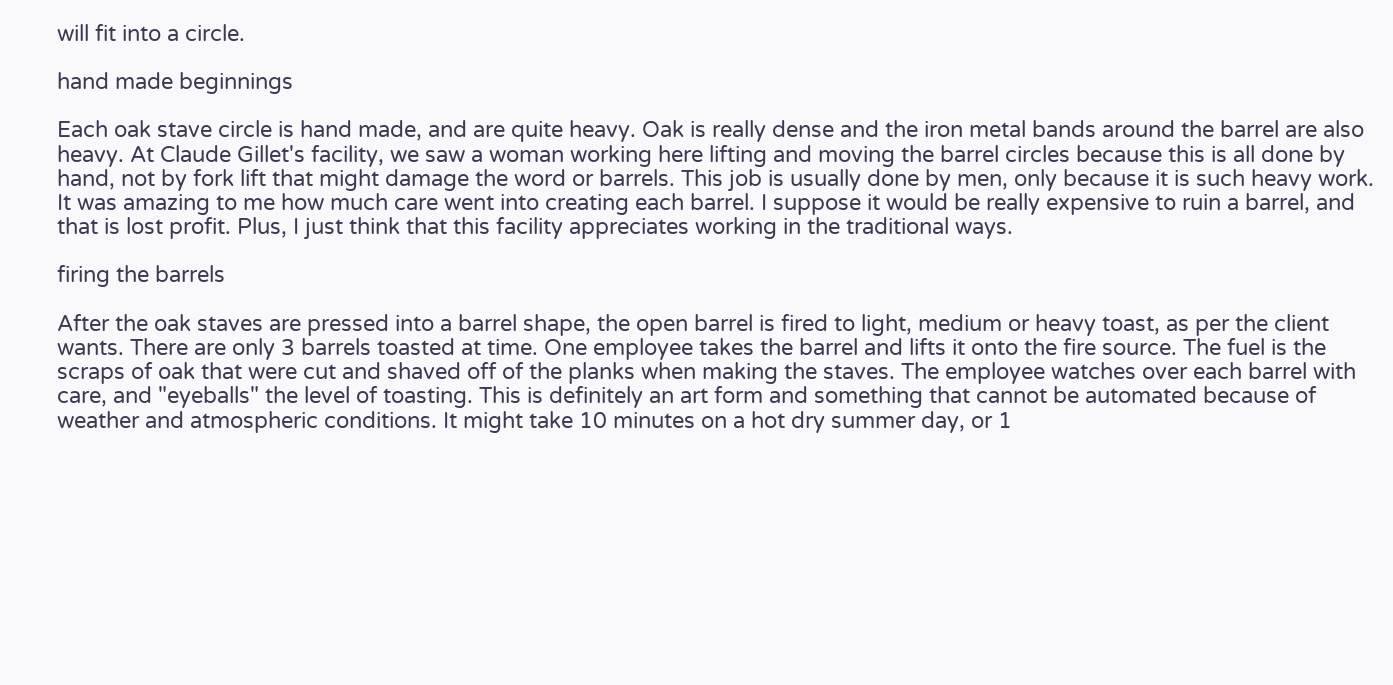will fit into a circle.

hand made beginnings

Each oak stave circle is hand made, and are quite heavy. Oak is really dense and the iron metal bands around the barrel are also heavy. At Claude Gillet's facility, we saw a woman working here lifting and moving the barrel circles because this is all done by hand, not by fork lift that might damage the word or barrels. This job is usually done by men, only because it is such heavy work. It was amazing to me how much care went into creating each barrel. I suppose it would be really expensive to ruin a barrel, and that is lost profit. Plus, I just think that this facility appreciates working in the traditional ways.

firing the barrels

After the oak staves are pressed into a barrel shape, the open barrel is fired to light, medium or heavy toast, as per the client wants. There are only 3 barrels toasted at time. One employee takes the barrel and lifts it onto the fire source. The fuel is the scraps of oak that were cut and shaved off of the planks when making the staves. The employee watches over each barrel with care, and "eyeballs" the level of toasting. This is definitely an art form and something that cannot be automated because of weather and atmospheric conditions. It might take 10 minutes on a hot dry summer day, or 1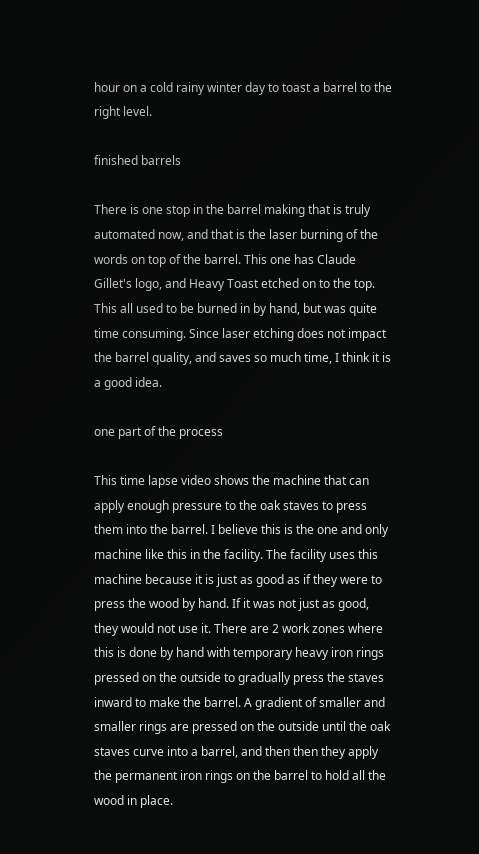hour on a cold rainy winter day to toast a barrel to the right level.

finished barrels

There is one stop in the barrel making that is truly automated now, and that is the laser burning of the words on top of the barrel. This one has Claude Gillet's logo, and Heavy Toast etched on to the top. This all used to be burned in by hand, but was quite time consuming. Since laser etching does not impact the barrel quality, and saves so much time, I think it is a good idea.

one part of the process

This time lapse video shows the machine that can apply enough pressure to the oak staves to press them into the barrel. I believe this is the one and only machine like this in the facility. The facility uses this machine because it is just as good as if they were to press the wood by hand. If it was not just as good, they would not use it. There are 2 work zones where this is done by hand with temporary heavy iron rings pressed on the outside to gradually press the staves inward to make the barrel. A gradient of smaller and smaller rings are pressed on the outside until the oak staves curve into a barrel, and then then they apply the permanent iron rings on the barrel to hold all the wood in place.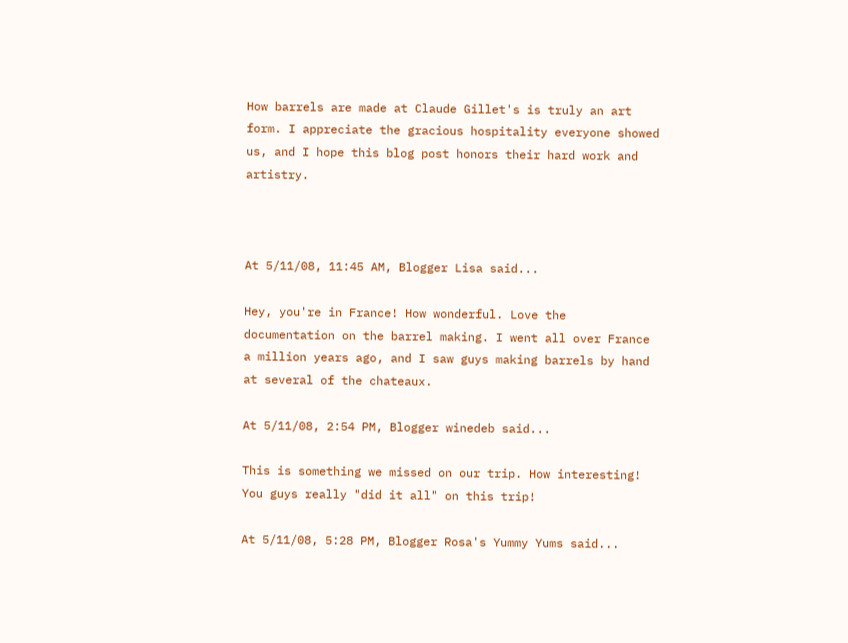How barrels are made at Claude Gillet's is truly an art form. I appreciate the gracious hospitality everyone showed us, and I hope this blog post honors their hard work and artistry.



At 5/11/08, 11:45 AM, Blogger Lisa said...

Hey, you're in France! How wonderful. Love the documentation on the barrel making. I went all over France a million years ago, and I saw guys making barrels by hand at several of the chateaux.

At 5/11/08, 2:54 PM, Blogger winedeb said...

This is something we missed on our trip. How interesting! You guys really "did it all" on this trip!

At 5/11/08, 5:28 PM, Blogger Rosa's Yummy Yums said...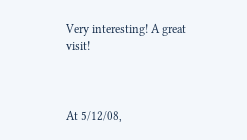Very interesting! A great visit!



At 5/12/08,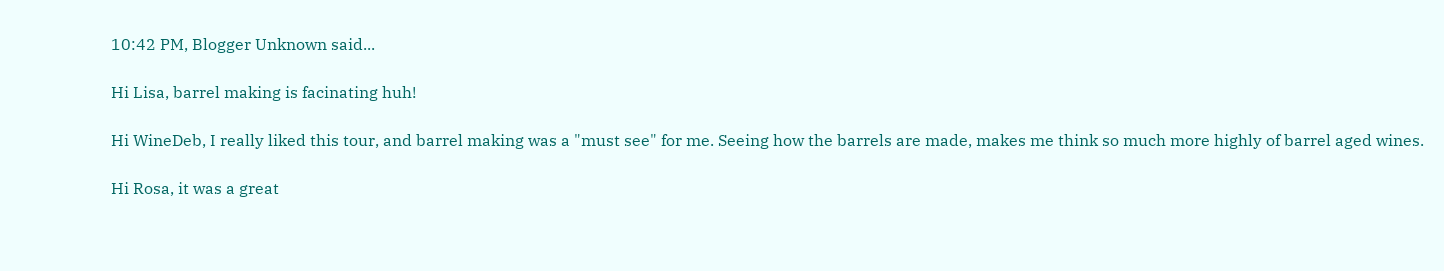10:42 PM, Blogger Unknown said...

Hi Lisa, barrel making is facinating huh!

Hi WineDeb, I really liked this tour, and barrel making was a "must see" for me. Seeing how the barrels are made, makes me think so much more highly of barrel aged wines.

Hi Rosa, it was a great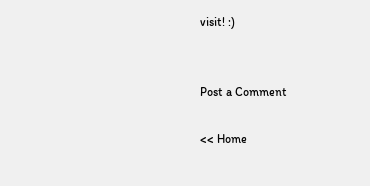visit! :)


Post a Comment

<< Home